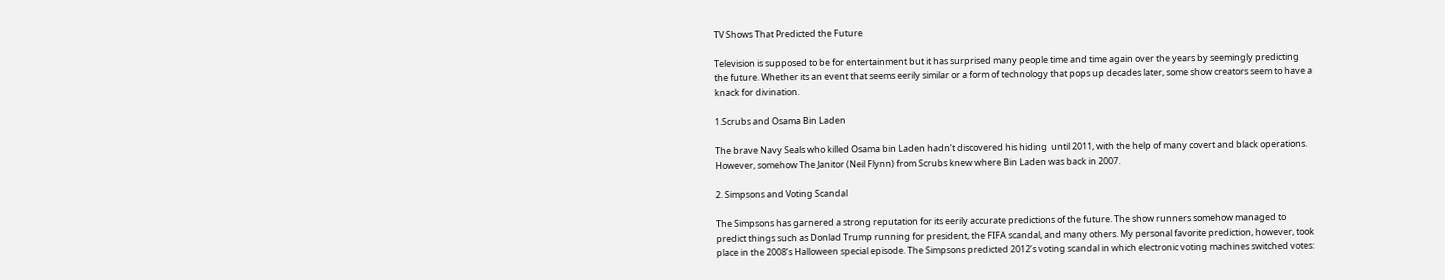TV Shows That Predicted the Future

Television is supposed to be for entertainment but it has surprised many people time and time again over the years by seemingly predicting the future. Whether its an event that seems eerily similar or a form of technology that pops up decades later, some show creators seem to have a knack for divination.

1.Scrubs and Osama Bin Laden

The brave Navy Seals who killed Osama bin Laden hadn’t discovered his hiding  until 2011, with the help of many covert and black operations. However, somehow The Janitor (Neil Flynn) from Scrubs knew where Bin Laden was back in 2007.

2. Simpsons and Voting Scandal

The Simpsons has garnered a strong reputation for its eerily accurate predictions of the future. The show runners somehow managed to predict things such as Donlad Trump running for president, the FIFA scandal, and many others. My personal favorite prediction, however, took place in the 2008’s Halloween special episode. The Simpsons predicted 2012’s voting scandal in which electronic voting machines switched votes: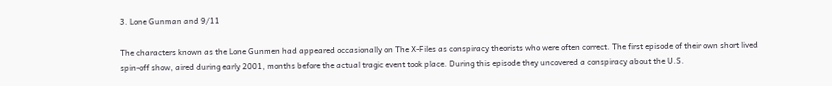3. Lone Gunman and 9/11

The characters known as the Lone Gunmen had appeared occasionally on The X-Files as conspiracy theorists who were often correct. The first episode of their own short lived spin-off show, aired during early 2001, months before the actual tragic event took place. During this episode they uncovered a conspiracy about the U.S.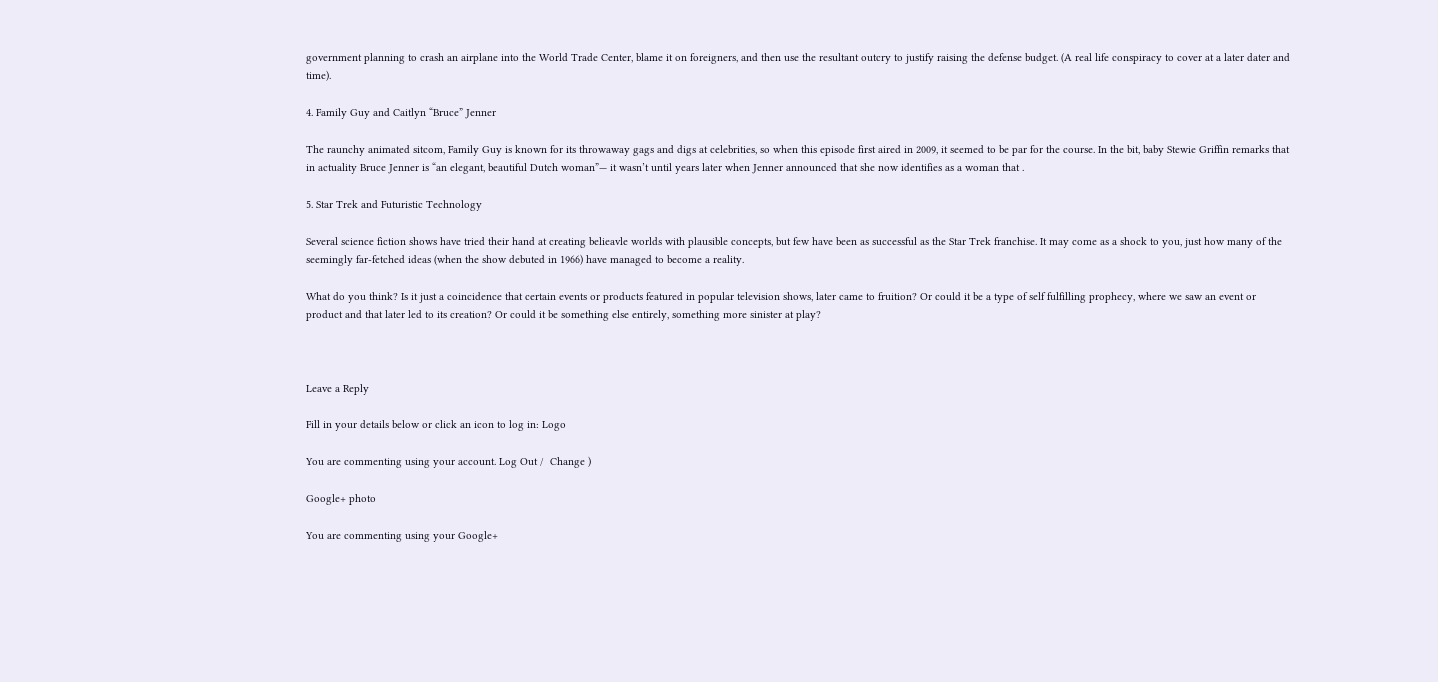government planning to crash an airplane into the World Trade Center, blame it on foreigners, and then use the resultant outcry to justify raising the defense budget. (A real life conspiracy to cover at a later dater and time).

4. Family Guy and Caitlyn “Bruce” Jenner

The raunchy animated sitcom, Family Guy is known for its throwaway gags and digs at celebrities, so when this episode first aired in 2009, it seemed to be par for the course. In the bit, baby Stewie Griffin remarks that in actuality Bruce Jenner is “an elegant, beautiful Dutch woman”— it wasn’t until years later when Jenner announced that she now identifies as a woman that .

5. Star Trek and Futuristic Technology

Several science fiction shows have tried their hand at creating belieavle worlds with plausible concepts, but few have been as successful as the Star Trek franchise. It may come as a shock to you, just how many of the seemingly far-fetched ideas (when the show debuted in 1966) have managed to become a reality.

What do you think? Is it just a coincidence that certain events or products featured in popular television shows, later came to fruition? Or could it be a type of self fulfilling prophecy, where we saw an event or product and that later led to its creation? Or could it be something else entirely, something more sinister at play?



Leave a Reply

Fill in your details below or click an icon to log in: Logo

You are commenting using your account. Log Out /  Change )

Google+ photo

You are commenting using your Google+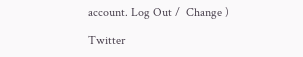account. Log Out /  Change )

Twitter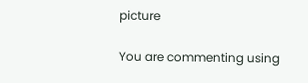picture

You are commenting using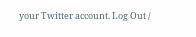your Twitter account. Log Out /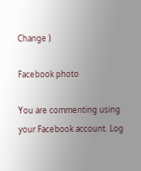Change )

Facebook photo

You are commenting using your Facebook account. Log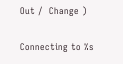Out /  Change )


Connecting to %s